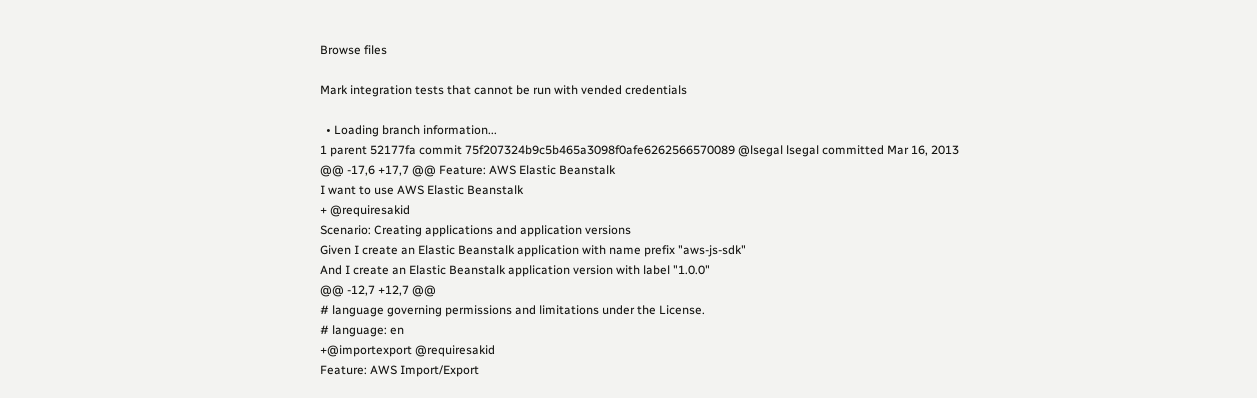Browse files

Mark integration tests that cannot be run with vended credentials

  • Loading branch information...
1 parent 52177fa commit 75f207324b9c5b465a3098f0afe6262566570089 @lsegal lsegal committed Mar 16, 2013
@@ -17,6 +17,7 @@ Feature: AWS Elastic Beanstalk
I want to use AWS Elastic Beanstalk
+ @requiresakid
Scenario: Creating applications and application versions
Given I create an Elastic Beanstalk application with name prefix "aws-js-sdk"
And I create an Elastic Beanstalk application version with label "1.0.0"
@@ -12,7 +12,7 @@
# language governing permissions and limitations under the License.
# language: en
+@importexport @requiresakid
Feature: AWS Import/Export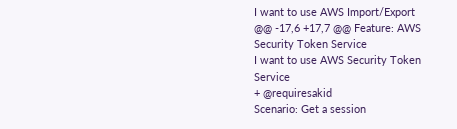I want to use AWS Import/Export
@@ -17,6 +17,7 @@ Feature: AWS Security Token Service
I want to use AWS Security Token Service
+ @requiresakid
Scenario: Get a session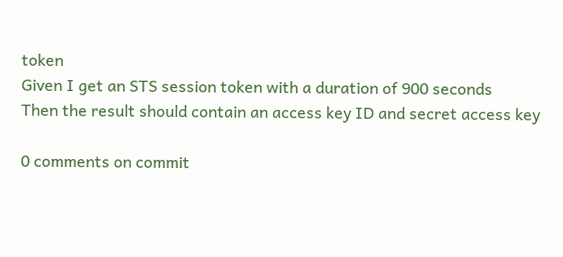token
Given I get an STS session token with a duration of 900 seconds
Then the result should contain an access key ID and secret access key

0 comments on commit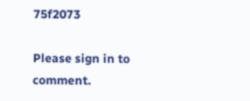75f2073

Please sign in to comment.